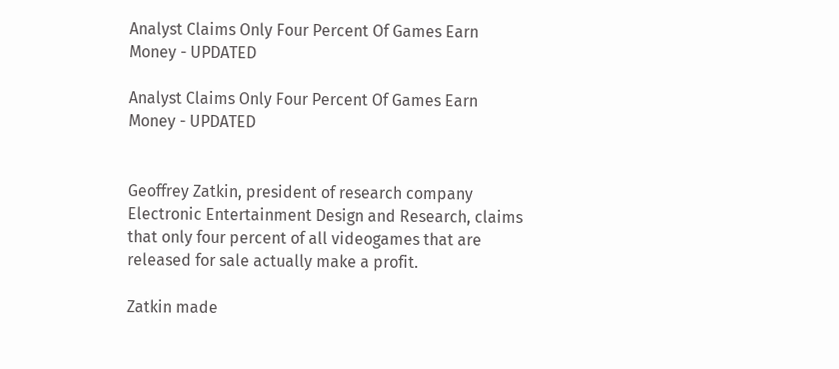Analyst Claims Only Four Percent Of Games Earn Money - UPDATED

Analyst Claims Only Four Percent Of Games Earn Money - UPDATED


Geoffrey Zatkin, president of research company Electronic Entertainment Design and Research, claims that only four percent of all videogames that are released for sale actually make a profit.

Zatkin made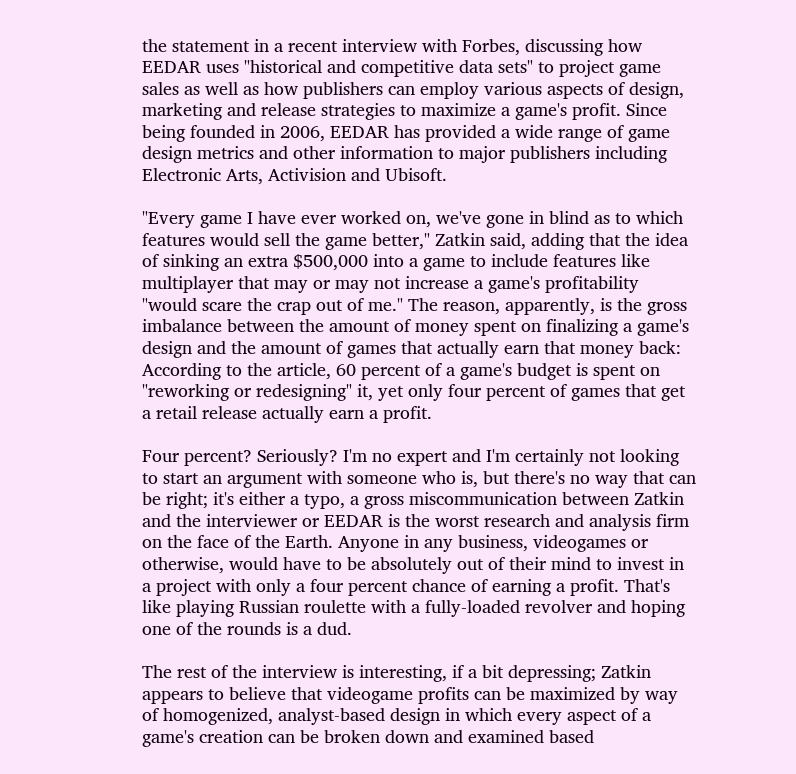the statement in a recent interview with Forbes, discussing how EEDAR uses "historical and competitive data sets" to project game sales as well as how publishers can employ various aspects of design, marketing and release strategies to maximize a game's profit. Since being founded in 2006, EEDAR has provided a wide range of game design metrics and other information to major publishers including Electronic Arts, Activision and Ubisoft.

"Every game I have ever worked on, we've gone in blind as to which features would sell the game better," Zatkin said, adding that the idea of sinking an extra $500,000 into a game to include features like multiplayer that may or may not increase a game's profitability "would scare the crap out of me." The reason, apparently, is the gross imbalance between the amount of money spent on finalizing a game's design and the amount of games that actually earn that money back: According to the article, 60 percent of a game's budget is spent on "reworking or redesigning" it, yet only four percent of games that get a retail release actually earn a profit.

Four percent? Seriously? I'm no expert and I'm certainly not looking to start an argument with someone who is, but there's no way that can be right; it's either a typo, a gross miscommunication between Zatkin and the interviewer or EEDAR is the worst research and analysis firm on the face of the Earth. Anyone in any business, videogames or otherwise, would have to be absolutely out of their mind to invest in a project with only a four percent chance of earning a profit. That's like playing Russian roulette with a fully-loaded revolver and hoping one of the rounds is a dud.

The rest of the interview is interesting, if a bit depressing; Zatkin appears to believe that videogame profits can be maximized by way of homogenized, analyst-based design in which every aspect of a game's creation can be broken down and examined based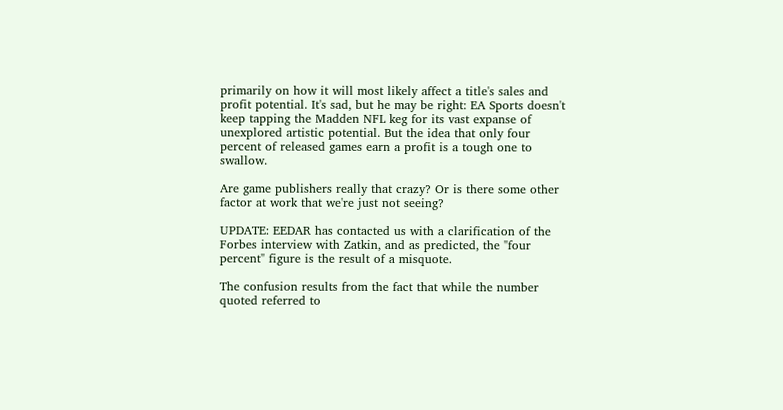primarily on how it will most likely affect a title's sales and profit potential. It's sad, but he may be right: EA Sports doesn't keep tapping the Madden NFL keg for its vast expanse of unexplored artistic potential. But the idea that only four percent of released games earn a profit is a tough one to swallow.

Are game publishers really that crazy? Or is there some other factor at work that we're just not seeing?

UPDATE: EEDAR has contacted us with a clarification of the Forbes interview with Zatkin, and as predicted, the "four percent" figure is the result of a misquote.

The confusion results from the fact that while the number quoted referred to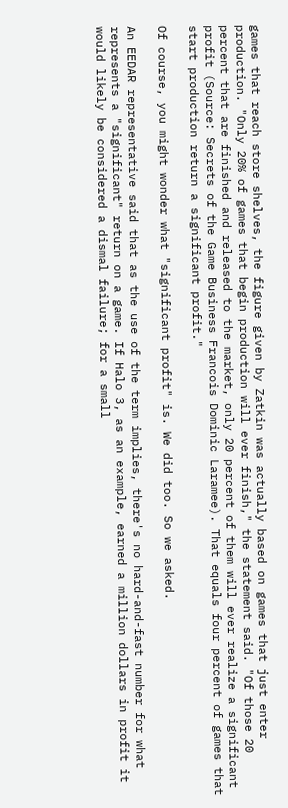games that reach store shelves, the figure given by Zatkin was actually based on games that just enter production. "Only 20% of games that begin production will ever finish," the statement said. "Of those 20 percent that are finished and released to the market, only 20 percent of them will ever realize a significant profit (Source: Secrets of the Game Business Francois Dominic Laramee). That equals four percent of games that start production return a significant profit."

Of course, you might wonder what "significant profit" is. We did too. So we asked.

An EEDAR representative said that as the use of the term implies, there's no hard-and-fast number for what represents a "significant" return on a game. If Halo 3, as an example, earned a million dollars in profit it would likely be considered a dismal failure; for a small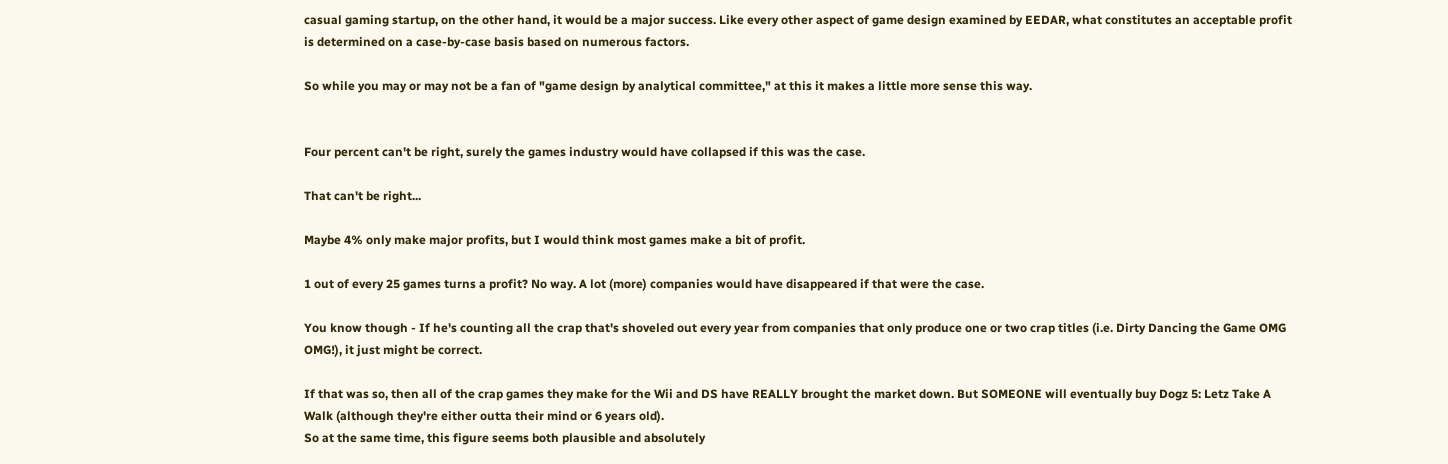casual gaming startup, on the other hand, it would be a major success. Like every other aspect of game design examined by EEDAR, what constitutes an acceptable profit is determined on a case-by-case basis based on numerous factors.

So while you may or may not be a fan of "game design by analytical committee," at this it makes a little more sense this way.


Four percent can't be right, surely the games industry would have collapsed if this was the case.

That can't be right...

Maybe 4% only make major profits, but I would think most games make a bit of profit.

1 out of every 25 games turns a profit? No way. A lot (more) companies would have disappeared if that were the case.

You know though - If he's counting all the crap that's shoveled out every year from companies that only produce one or two crap titles (i.e. Dirty Dancing the Game OMG OMG!), it just might be correct.

If that was so, then all of the crap games they make for the Wii and DS have REALLY brought the market down. But SOMEONE will eventually buy Dogz 5: Letz Take A Walk (although they're either outta their mind or 6 years old).
So at the same time, this figure seems both plausible and absolutely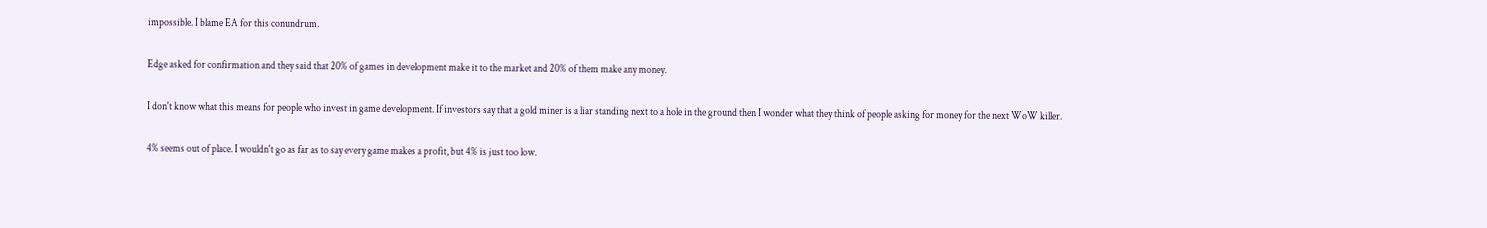impossible. I blame EA for this conundrum.

Edge asked for confirmation and they said that 20% of games in development make it to the market and 20% of them make any money.

I don't know what this means for people who invest in game development. If investors say that a gold miner is a liar standing next to a hole in the ground then I wonder what they think of people asking for money for the next WoW killer.

4% seems out of place. I wouldn't go as far as to say every game makes a profit, but 4% is just too low.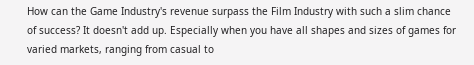How can the Game Industry's revenue surpass the Film Industry with such a slim chance of success? It doesn't add up. Especially when you have all shapes and sizes of games for varied markets, ranging from casual to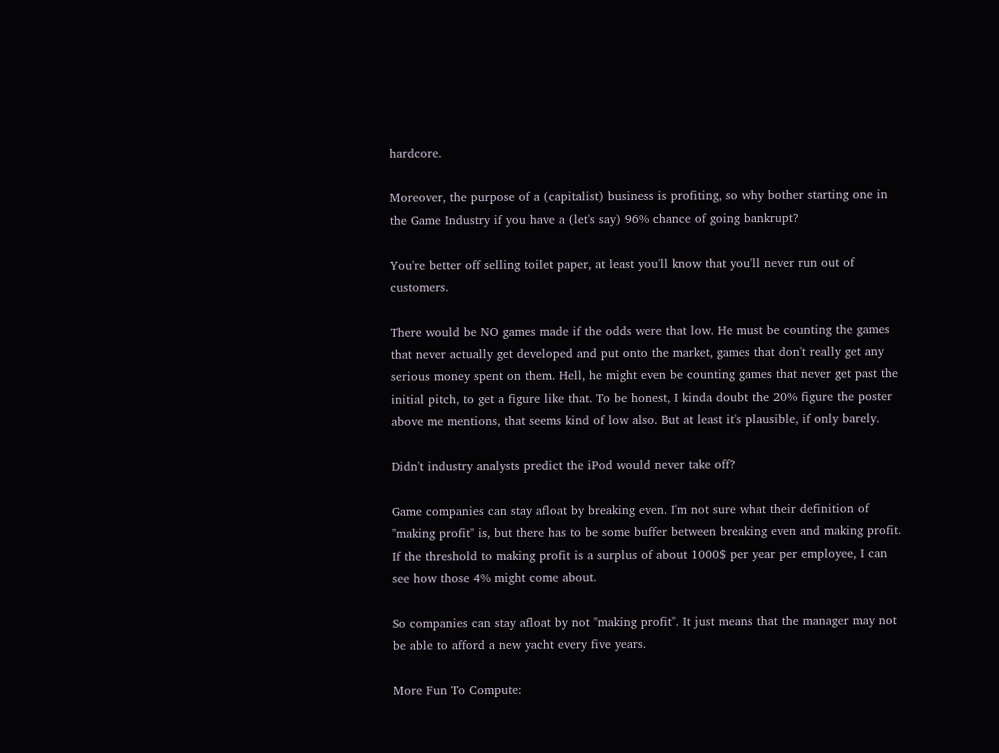hardcore.

Moreover, the purpose of a (capitalist) business is profiting, so why bother starting one in the Game Industry if you have a (let's say) 96% chance of going bankrupt?

You're better off selling toilet paper, at least you'll know that you'll never run out of customers.

There would be NO games made if the odds were that low. He must be counting the games that never actually get developed and put onto the market, games that don't really get any serious money spent on them. Hell, he might even be counting games that never get past the initial pitch, to get a figure like that. To be honest, I kinda doubt the 20% figure the poster above me mentions, that seems kind of low also. But at least it's plausible, if only barely.

Didn't industry analysts predict the iPod would never take off?

Game companies can stay afloat by breaking even. I'm not sure what their definition of "making profit" is, but there has to be some buffer between breaking even and making profit. If the threshold to making profit is a surplus of about 1000$ per year per employee, I can see how those 4% might come about.

So companies can stay afloat by not "making profit". It just means that the manager may not be able to afford a new yacht every five years.

More Fun To Compute: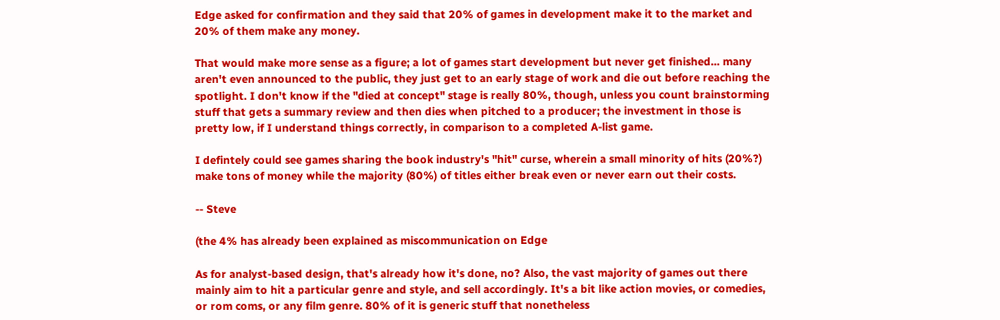Edge asked for confirmation and they said that 20% of games in development make it to the market and 20% of them make any money.

That would make more sense as a figure; a lot of games start development but never get finished... many aren't even announced to the public, they just get to an early stage of work and die out before reaching the spotlight. I don't know if the "died at concept" stage is really 80%, though, unless you count brainstorming stuff that gets a summary review and then dies when pitched to a producer; the investment in those is pretty low, if I understand things correctly, in comparison to a completed A-list game.

I defintely could see games sharing the book industry's "hit" curse, wherein a small minority of hits (20%?) make tons of money while the majority (80%) of titles either break even or never earn out their costs.

-- Steve

(the 4% has already been explained as miscommunication on Edge

As for analyst-based design, that's already how it's done, no? Also, the vast majority of games out there mainly aim to hit a particular genre and style, and sell accordingly. It's a bit like action movies, or comedies, or rom coms, or any film genre. 80% of it is generic stuff that nonetheless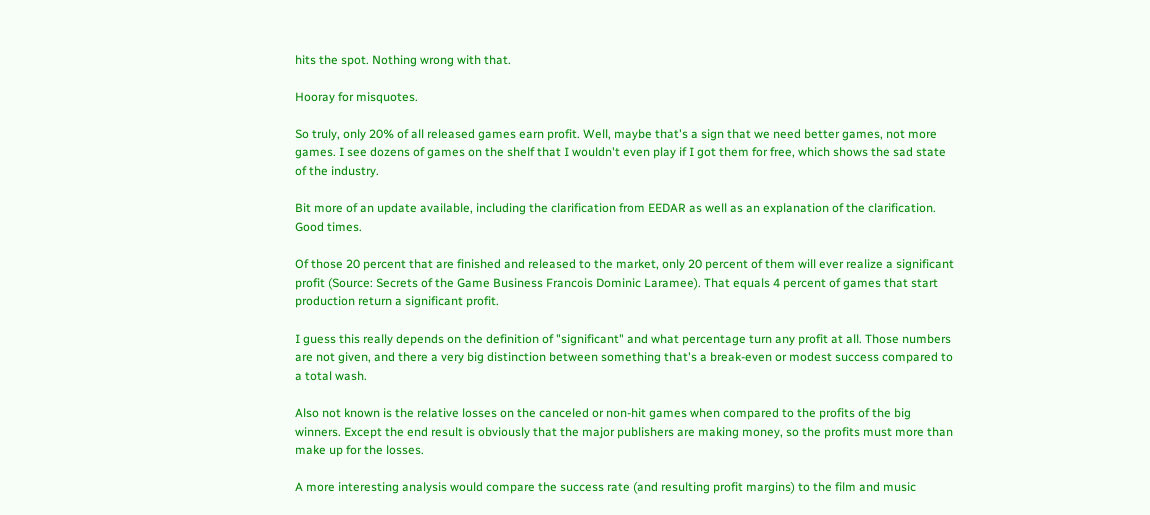hits the spot. Nothing wrong with that.

Hooray for misquotes.

So truly, only 20% of all released games earn profit. Well, maybe that's a sign that we need better games, not more games. I see dozens of games on the shelf that I wouldn't even play if I got them for free, which shows the sad state of the industry.

Bit more of an update available, including the clarification from EEDAR as well as an explanation of the clarification. Good times.

Of those 20 percent that are finished and released to the market, only 20 percent of them will ever realize a significant profit (Source: Secrets of the Game Business Francois Dominic Laramee). That equals 4 percent of games that start production return a significant profit.

I guess this really depends on the definition of "significant" and what percentage turn any profit at all. Those numbers are not given, and there a very big distinction between something that's a break-even or modest success compared to a total wash.

Also not known is the relative losses on the canceled or non-hit games when compared to the profits of the big winners. Except the end result is obviously that the major publishers are making money, so the profits must more than make up for the losses.

A more interesting analysis would compare the success rate (and resulting profit margins) to the film and music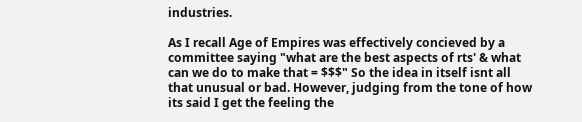industries.

As I recall Age of Empires was effectively concieved by a committee saying "what are the best aspects of rts' & what can we do to make that = $$$" So the idea in itself isnt all that unusual or bad. However, judging from the tone of how its said I get the feeling the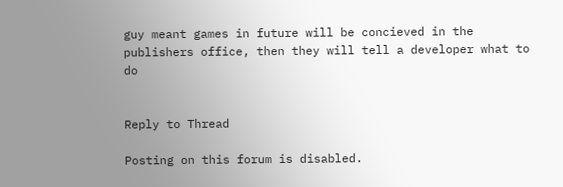guy meant games in future will be concieved in the publishers office, then they will tell a developer what to do


Reply to Thread

Posting on this forum is disabled.